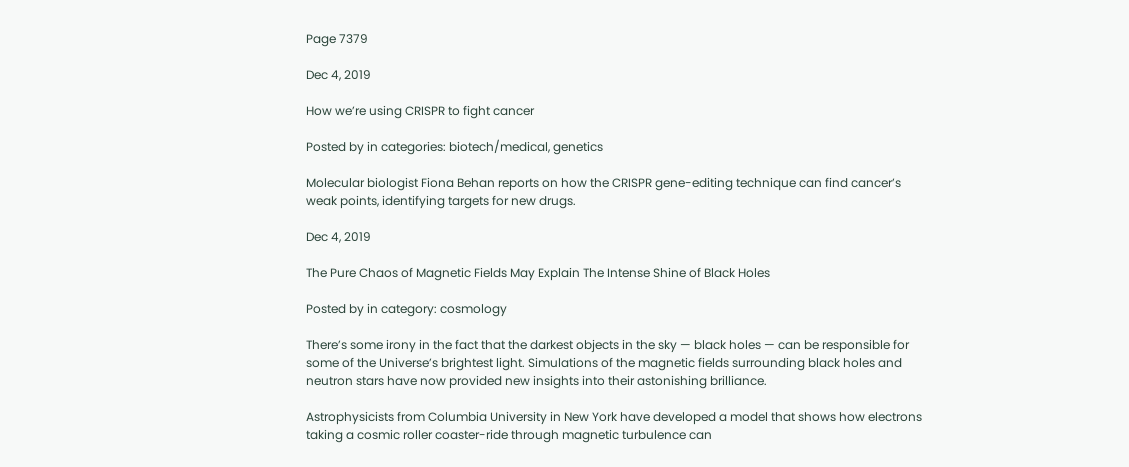Page 7379

Dec 4, 2019

How we’re using CRISPR to fight cancer

Posted by in categories: biotech/medical, genetics

Molecular biologist Fiona Behan reports on how the CRISPR gene-editing technique can find cancer’s weak points, identifying targets for new drugs.

Dec 4, 2019

The Pure Chaos of Magnetic Fields May Explain The Intense Shine of Black Holes

Posted by in category: cosmology

There’s some irony in the fact that the darkest objects in the sky — black holes — can be responsible for some of the Universe’s brightest light. Simulations of the magnetic fields surrounding black holes and neutron stars have now provided new insights into their astonishing brilliance.

Astrophysicists from Columbia University in New York have developed a model that shows how electrons taking a cosmic roller coaster-ride through magnetic turbulence can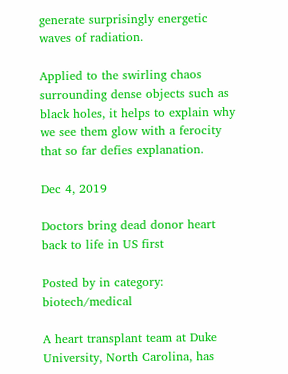generate surprisingly energetic waves of radiation.

Applied to the swirling chaos surrounding dense objects such as black holes, it helps to explain why we see them glow with a ferocity that so far defies explanation.

Dec 4, 2019

Doctors bring dead donor heart back to life in US first

Posted by in category: biotech/medical

A heart transplant team at Duke University, North Carolina, has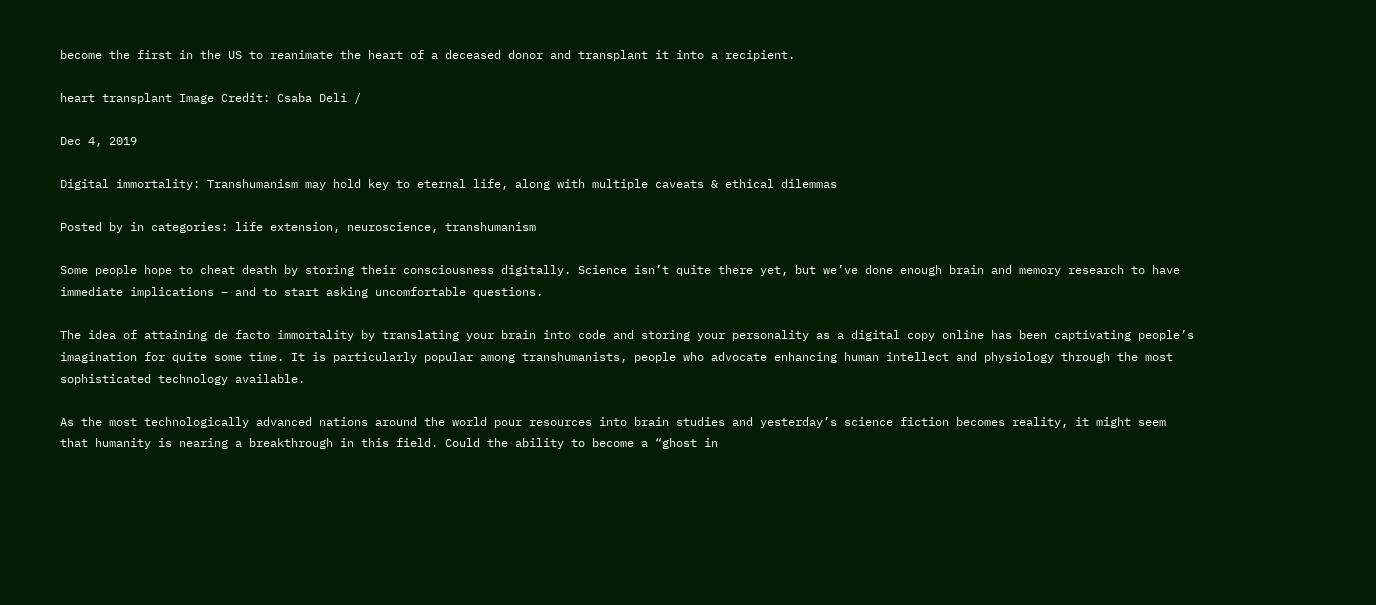become the first in the US to reanimate the heart of a deceased donor and transplant it into a recipient.

heart transplant Image Credit: Csaba Deli /

Dec 4, 2019

Digital immortality: Transhumanism may hold key to eternal life, along with multiple caveats & ethical dilemmas

Posted by in categories: life extension, neuroscience, transhumanism

Some people hope to cheat death by storing their consciousness digitally. Science isn’t quite there yet, but we’ve done enough brain and memory research to have immediate implications – and to start asking uncomfortable questions.

The idea of attaining de facto immortality by translating your brain into code and storing your personality as a digital copy online has been captivating people’s imagination for quite some time. It is particularly popular among transhumanists, people who advocate enhancing human intellect and physiology through the most sophisticated technology available.

As the most technologically advanced nations around the world pour resources into brain studies and yesterday’s science fiction becomes reality, it might seem that humanity is nearing a breakthrough in this field. Could the ability to become a “ghost in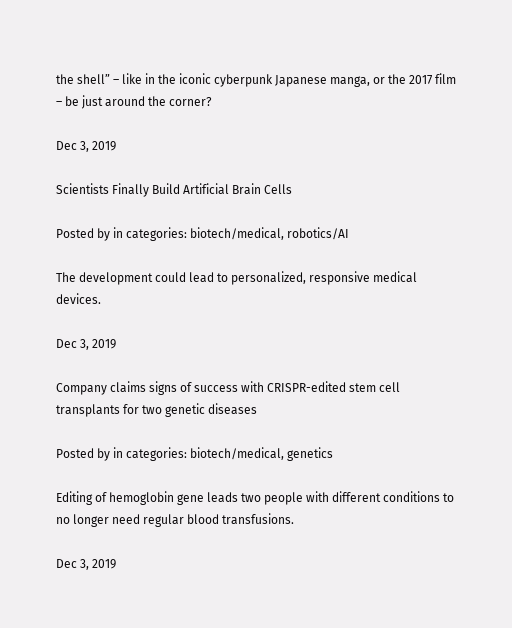the shell” – like in the iconic cyberpunk Japanese manga, or the 2017 film – be just around the corner?

Dec 3, 2019

Scientists Finally Build Artificial Brain Cells

Posted by in categories: biotech/medical, robotics/AI

The development could lead to personalized, responsive medical devices.

Dec 3, 2019

Company claims signs of success with CRISPR-edited stem cell transplants for two genetic diseases

Posted by in categories: biotech/medical, genetics

Editing of hemoglobin gene leads two people with different conditions to no longer need regular blood transfusions.

Dec 3, 2019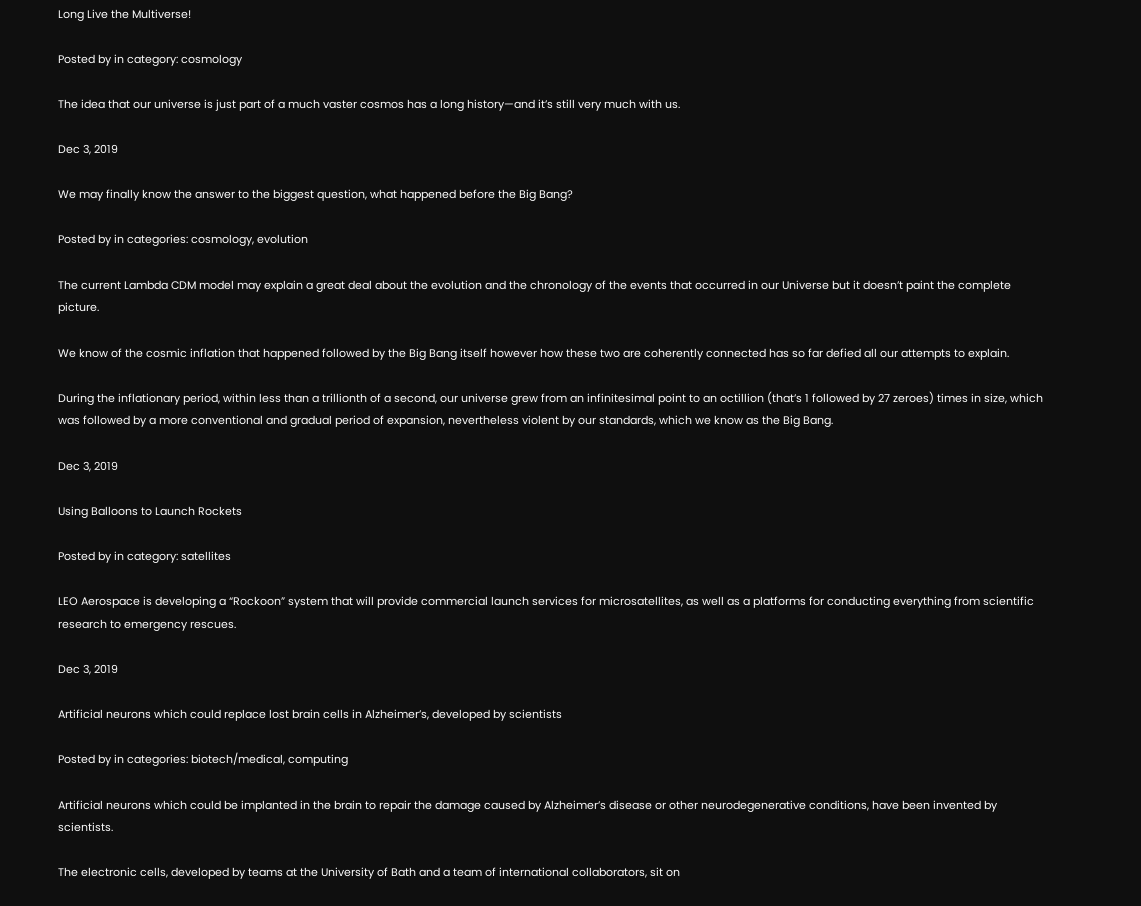Long Live the Multiverse!

Posted by in category: cosmology

The idea that our universe is just part of a much vaster cosmos has a long history—and it’s still very much with us.

Dec 3, 2019

We may finally know the answer to the biggest question, what happened before the Big Bang?

Posted by in categories: cosmology, evolution

The current Lambda CDM model may explain a great deal about the evolution and the chronology of the events that occurred in our Universe but it doesn’t paint the complete picture.

We know of the cosmic inflation that happened followed by the Big Bang itself however how these two are coherently connected has so far defied all our attempts to explain.

During the inflationary period, within less than a trillionth of a second, our universe grew from an infinitesimal point to an octillion (that’s 1 followed by 27 zeroes) times in size, which was followed by a more conventional and gradual period of expansion, nevertheless violent by our standards, which we know as the Big Bang.

Dec 3, 2019

Using Balloons to Launch Rockets

Posted by in category: satellites

LEO Aerospace is developing a “Rockoon” system that will provide commercial launch services for microsatellites, as well as a platforms for conducting everything from scientific research to emergency rescues.

Dec 3, 2019

Artificial neurons which could replace lost brain cells in Alzheimer’s, developed by scientists

Posted by in categories: biotech/medical, computing

Artificial neurons which could be implanted in the brain to repair the damage caused by Alzheimer’s disease or other neurodegenerative conditions, have been invented by scientists.

The electronic cells, developed by teams at the University of Bath and a team of international collaborators, sit on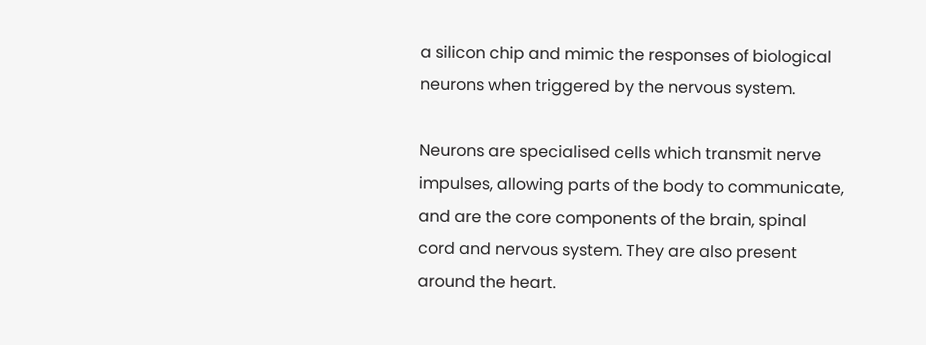a silicon chip and mimic the responses of biological neurons when triggered by the nervous system.

Neurons are specialised cells which transmit nerve impulses, allowing parts of the body to communicate, and are the core components of the brain, spinal cord and nervous system. They are also present around the heart.